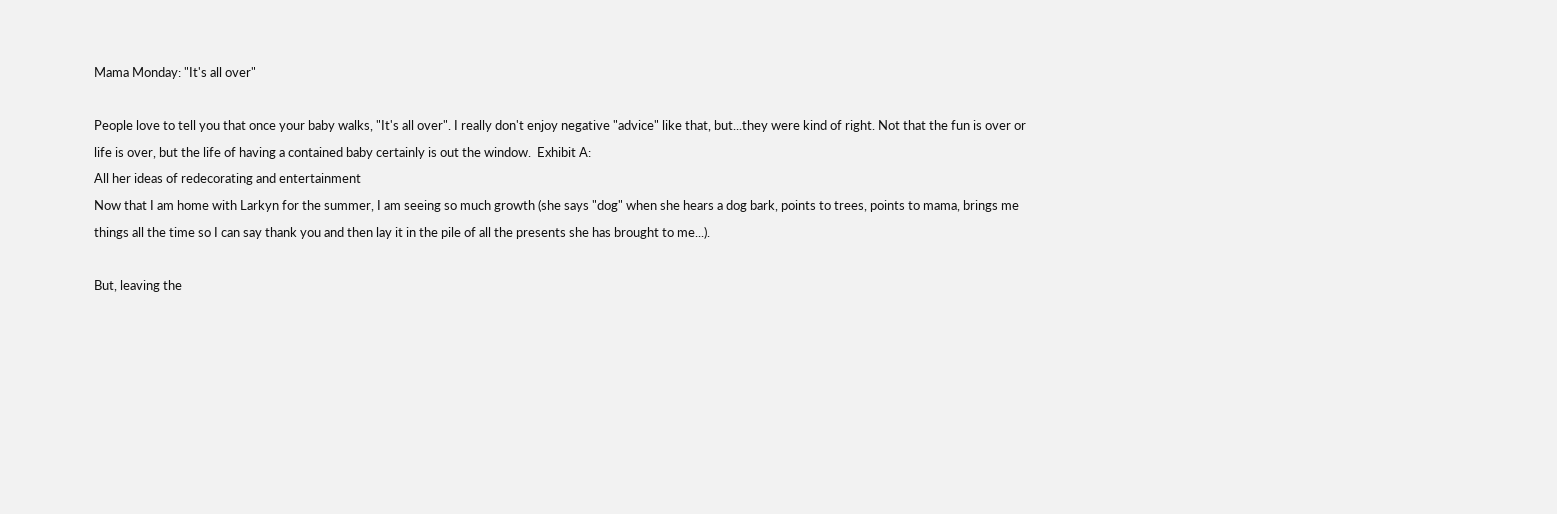Mama Monday: "It's all over"

People love to tell you that once your baby walks, "It's all over". I really don't enjoy negative "advice" like that, but...they were kind of right. Not that the fun is over or life is over, but the life of having a contained baby certainly is out the window.  Exhibit A:
All her ideas of redecorating and entertainment
Now that I am home with Larkyn for the summer, I am seeing so much growth (she says "dog" when she hears a dog bark, points to trees, points to mama, brings me things all the time so I can say thank you and then lay it in the pile of all the presents she has brought to me...).

But, leaving the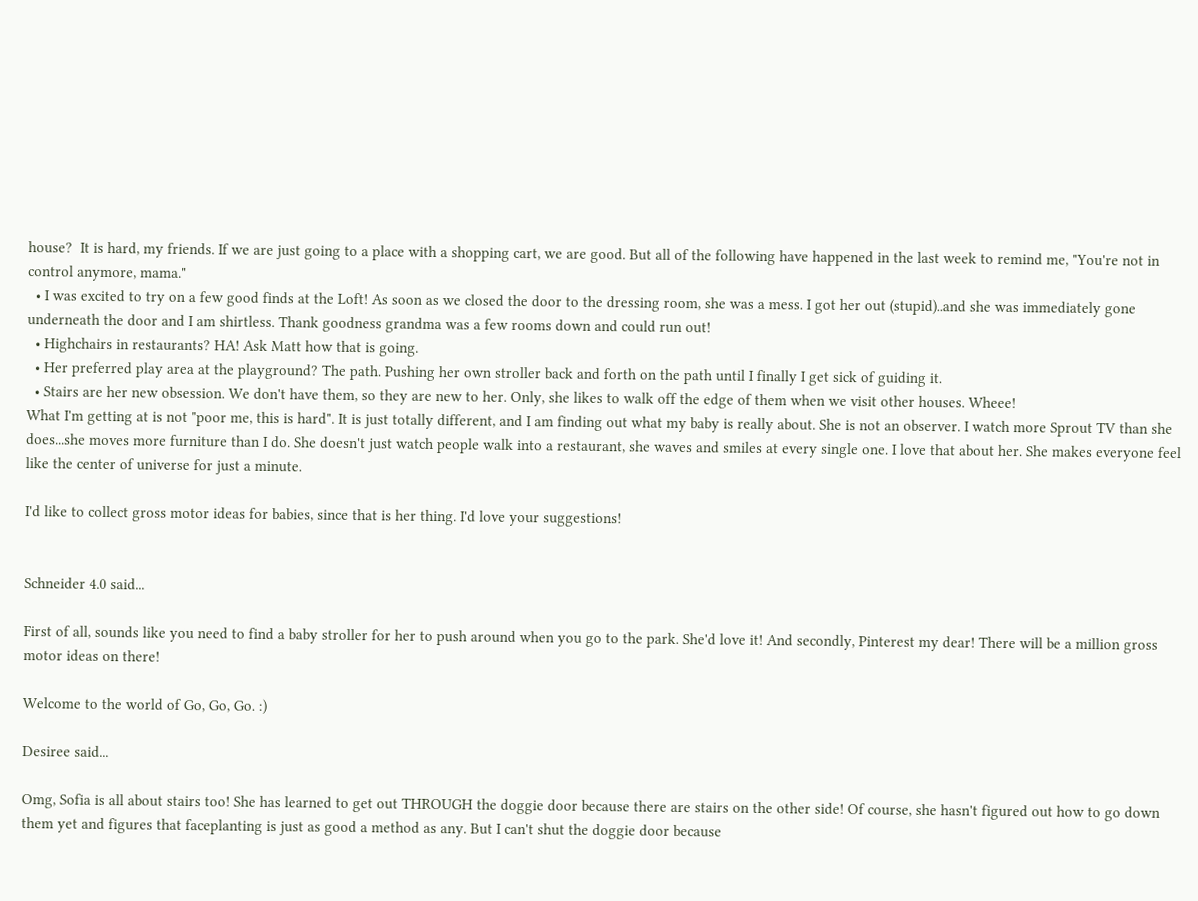house?  It is hard, my friends. If we are just going to a place with a shopping cart, we are good. But all of the following have happened in the last week to remind me, "You're not in control anymore, mama."
  • I was excited to try on a few good finds at the Loft! As soon as we closed the door to the dressing room, she was a mess. I got her out (stupid)..and she was immediately gone underneath the door and I am shirtless. Thank goodness grandma was a few rooms down and could run out!
  • Highchairs in restaurants? HA! Ask Matt how that is going.
  • Her preferred play area at the playground? The path. Pushing her own stroller back and forth on the path until I finally I get sick of guiding it.
  • Stairs are her new obsession. We don't have them, so they are new to her. Only, she likes to walk off the edge of them when we visit other houses. Wheee!
What I'm getting at is not "poor me, this is hard". It is just totally different, and I am finding out what my baby is really about. She is not an observer. I watch more Sprout TV than she does...she moves more furniture than I do. She doesn't just watch people walk into a restaurant, she waves and smiles at every single one. I love that about her. She makes everyone feel like the center of universe for just a minute.

I'd like to collect gross motor ideas for babies, since that is her thing. I'd love your suggestions!


Schneider 4.0 said...

First of all, sounds like you need to find a baby stroller for her to push around when you go to the park. She'd love it! And secondly, Pinterest my dear! There will be a million gross motor ideas on there!

Welcome to the world of Go, Go, Go. :)

Desiree said...

Omg, Sofia is all about stairs too! She has learned to get out THROUGH the doggie door because there are stairs on the other side! Of course, she hasn't figured out how to go down them yet and figures that faceplanting is just as good a method as any. But I can't shut the doggie door because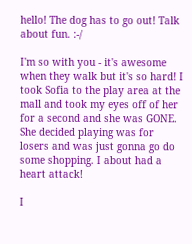hello! The dog has to go out! Talk about fun. :-/

I'm so with you - it's awesome when they walk but it's so hard! I took Sofia to the play area at the mall and took my eyes off of her for a second and she was GONE. She decided playing was for losers and was just gonna go do some shopping. I about had a heart attack!

I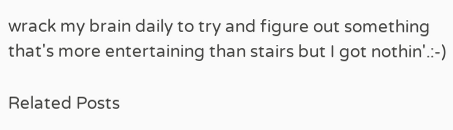wrack my brain daily to try and figure out something that's more entertaining than stairs but I got nothin'.:-)

Related Posts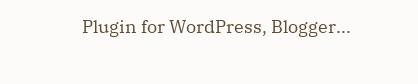Plugin for WordPress, Blogger...